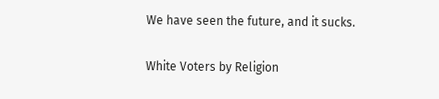We have seen the future, and it sucks.

White Voters by Religion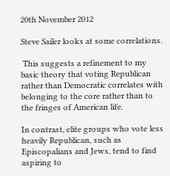20th November 2012

Steve Sailer looks at some correlations.

 This suggests a refinement to my basic theory that voting Republican rather than Democratic correlates with belonging to the core rather than to the fringes of American life.

In contrast, elite groups who vote less heavily Republican, such as Episcopalians and Jews, tend to find aspiring to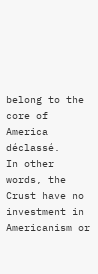belong to the core of America déclassé.
In other words, the Crust have no investment in Americanism or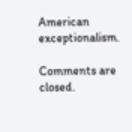American exceptionalism.

Comments are closed.